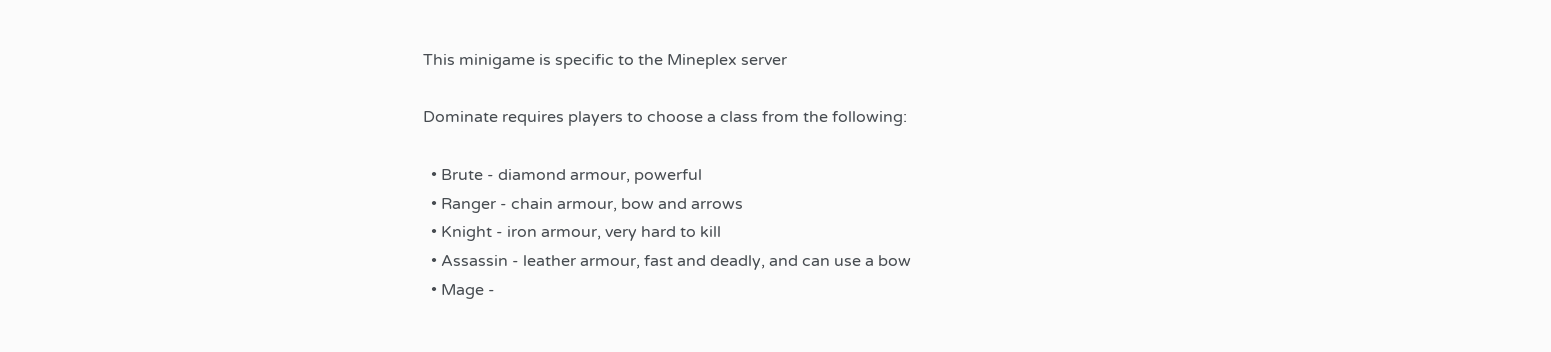This minigame is specific to the Mineplex server

Dominate requires players to choose a class from the following:

  • Brute - diamond armour, powerful
  • Ranger - chain armour, bow and arrows
  • Knight - iron armour, very hard to kill
  • Assassin - leather armour, fast and deadly, and can use a bow
  • Mage -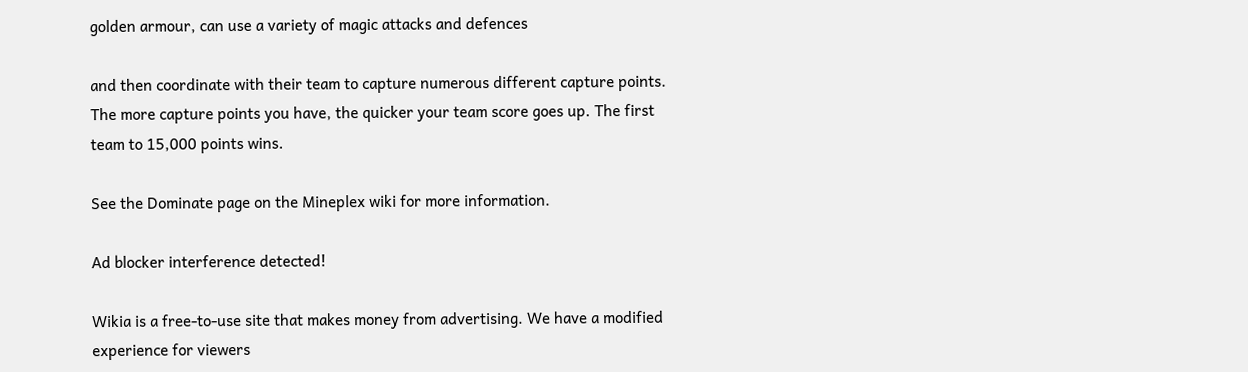golden armour, can use a variety of magic attacks and defences

and then coordinate with their team to capture numerous different capture points. The more capture points you have, the quicker your team score goes up. The first team to 15,000 points wins.

See the Dominate page on the Mineplex wiki for more information.

Ad blocker interference detected!

Wikia is a free-to-use site that makes money from advertising. We have a modified experience for viewers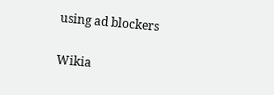using ad blockers

Wikia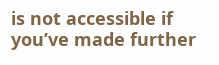is not accessible if you’ve made further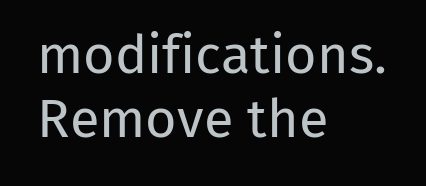modifications. Remove the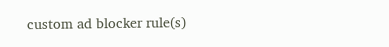custom ad blocker rule(s)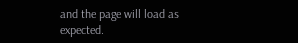and the page will load as expected.